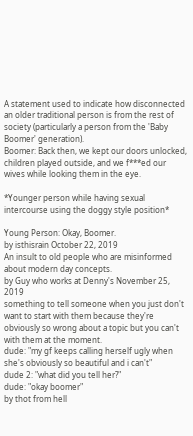A statement used to indicate how disconnected an older traditional person is from the rest of society (particularly a person from the 'Baby Boomer' generation).
Boomer: Back then, we kept our doors unlocked, children played outside, and we f***ed our wives while looking them in the eye.

*Younger person while having sexual intercourse using the doggy style position*

Young Person: Okay, Boomer.
by isthisrain October 22, 2019
An insult to old people who are misinformed about modern day concepts.
by Guy who works at Denny's November 25, 2019
something to tell someone when you just don't want to start with them because they're obviously so wrong about a topic but you can't with them at the moment.
dude: "my gf keeps calling herself ugly when she's obviously so beautiful and i can't"
dude 2: "what did you tell her?"
dude: "okay boomer"
by thot from hell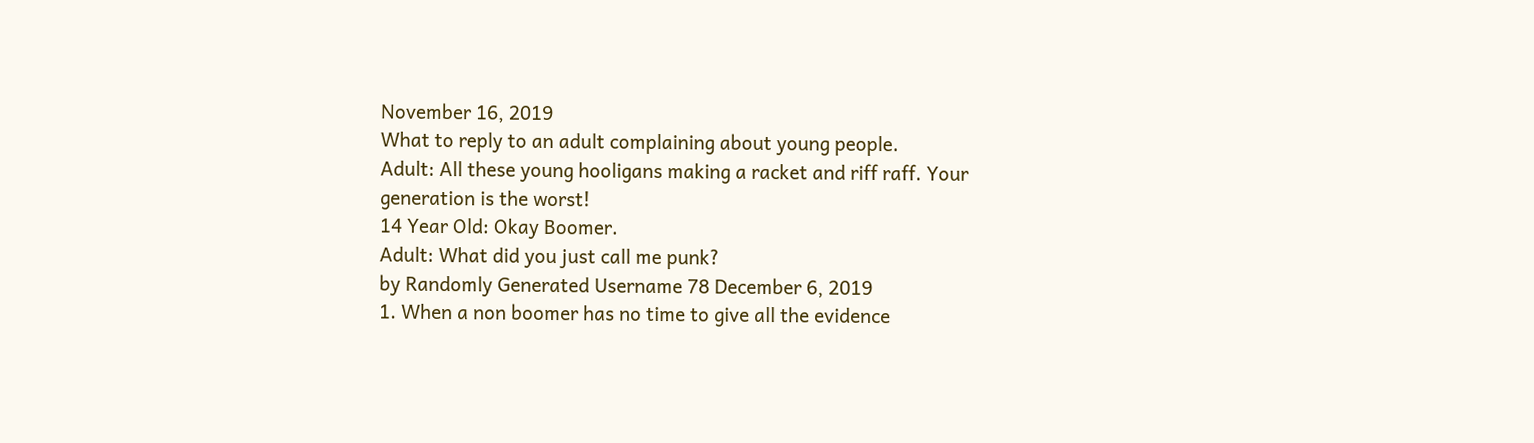November 16, 2019
What to reply to an adult complaining about young people.
Adult: All these young hooligans making a racket and riff raff. Your generation is the worst!
14 Year Old: Okay Boomer.
Adult: What did you just call me punk?
by Randomly Generated Username 78 December 6, 2019
1. When a non boomer has no time to give all the evidence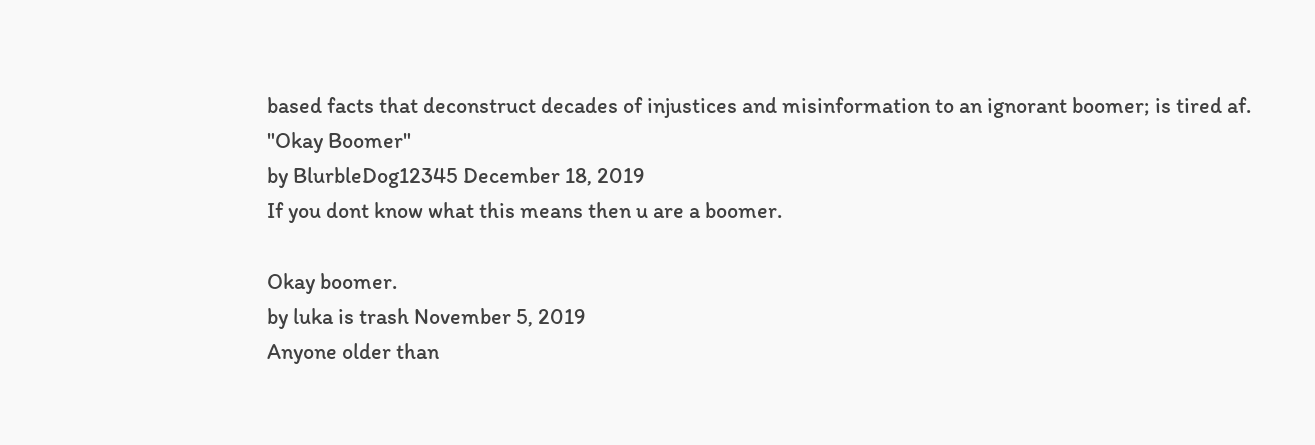based facts that deconstruct decades of injustices and misinformation to an ignorant boomer; is tired af.
"Okay Boomer"
by BlurbleDog12345 December 18, 2019
If you dont know what this means then u are a boomer.

Okay boomer.
by luka is trash November 5, 2019
Anyone older than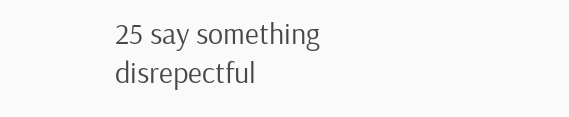25 say something disrepectful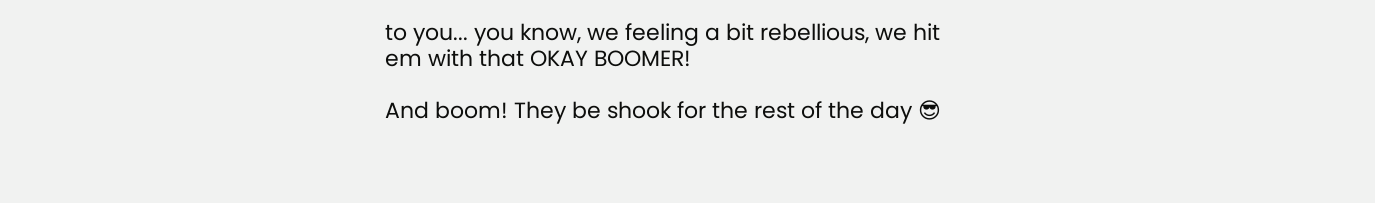to you... you know, we feeling a bit rebellious, we hit em with that OKAY BOOMER!

And boom! They be shook for the rest of the day 😎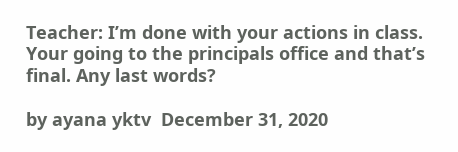Teacher: I’m done with your actions in class. Your going to the principals office and that’s final. Any last words?

by ayana yktv  December 31, 2020